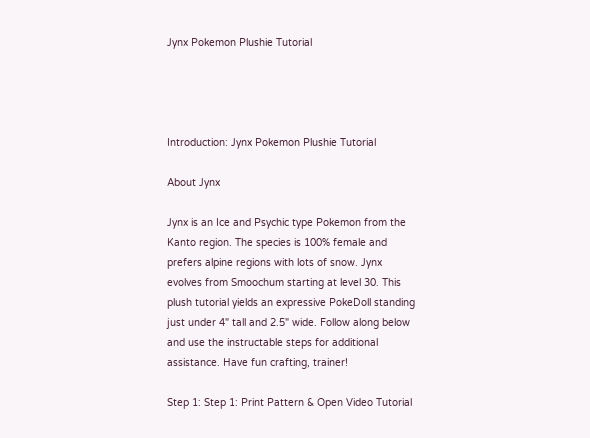Jynx Pokemon Plushie Tutorial




Introduction: Jynx Pokemon Plushie Tutorial

About Jynx

Jynx is an Ice and Psychic type Pokemon from the Kanto region. The species is 100% female and prefers alpine regions with lots of snow. Jynx evolves from Smoochum starting at level 30. This plush tutorial yields an expressive PokeDoll standing just under 4" tall and 2.5" wide. Follow along below and use the instructable steps for additional assistance. Have fun crafting, trainer!

Step 1: Step 1: Print Pattern & Open Video Tutorial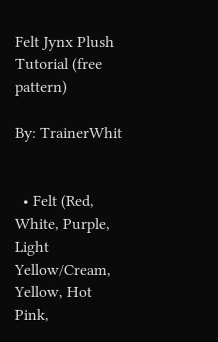Felt Jynx Plush Tutorial (free pattern)

By: TrainerWhit


  • Felt (Red, White, Purple, Light Yellow/Cream, Yellow, Hot Pink,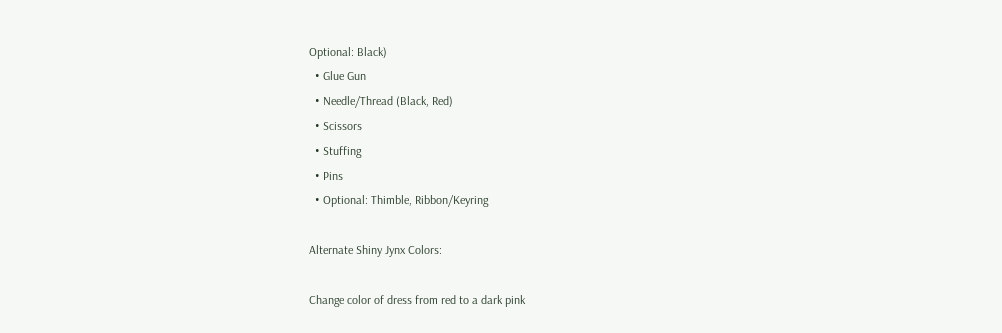Optional: Black)
  • Glue Gun
  • Needle/Thread (Black, Red)
  • Scissors
  • Stuffing
  • Pins
  • Optional: Thimble, Ribbon/Keyring

Alternate Shiny Jynx Colors:

Change color of dress from red to a dark pink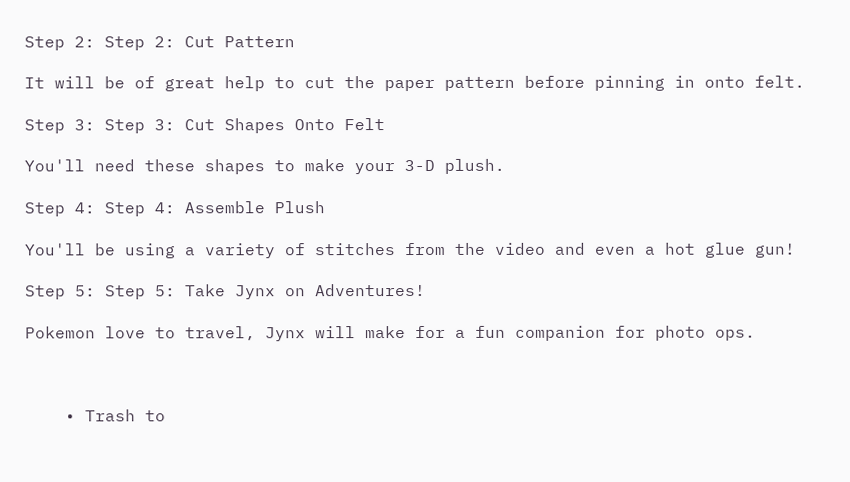Step 2: Step 2: Cut Pattern

It will be of great help to cut the paper pattern before pinning in onto felt.

Step 3: Step 3: Cut Shapes Onto Felt

You'll need these shapes to make your 3-D plush.

Step 4: Step 4: Assemble Plush

You'll be using a variety of stitches from the video and even a hot glue gun!

Step 5: Step 5: Take Jynx on Adventures!

Pokemon love to travel, Jynx will make for a fun companion for photo ops.



    • Trash to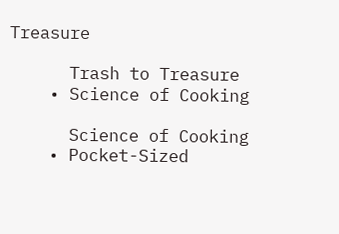Treasure

      Trash to Treasure
    • Science of Cooking

      Science of Cooking
    • Pocket-Sized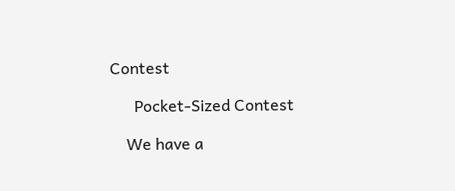Contest

      Pocket-Sized Contest

    We have a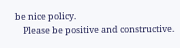be nice policy.
    Please be positive and constructive.